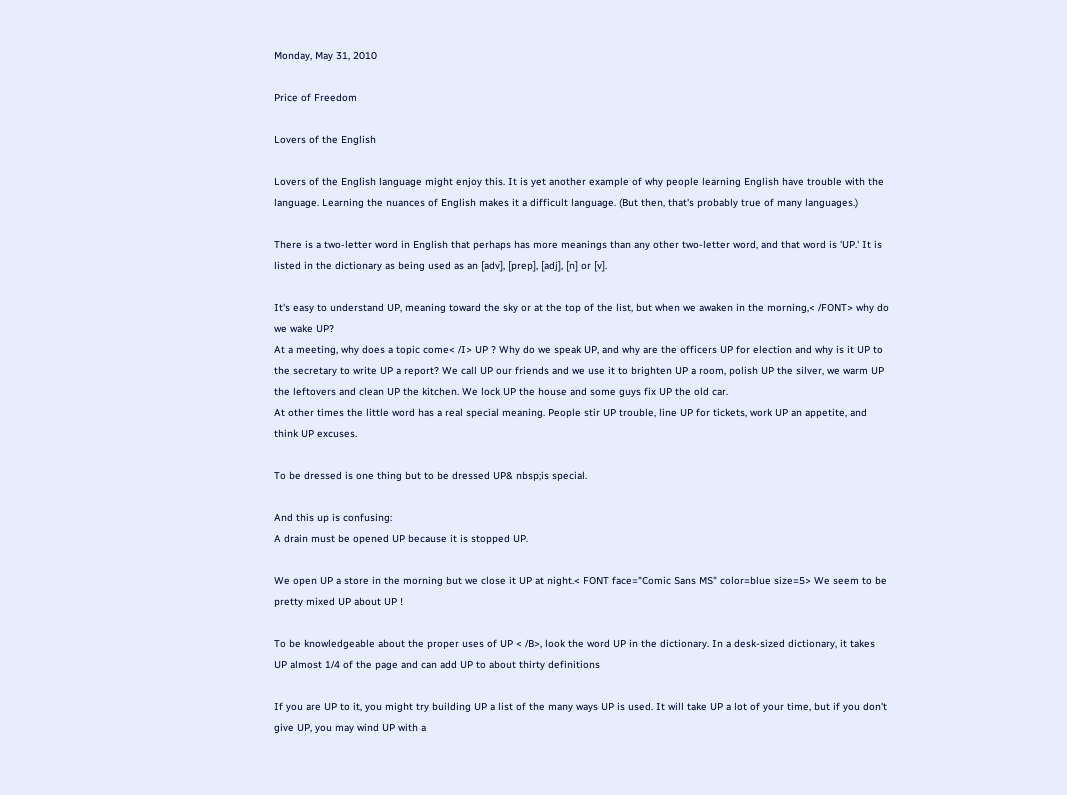Monday, May 31, 2010

Price of Freedom

Lovers of the English

Lovers of the English language might enjoy this. It is yet another example of why people learning English have trouble with the language. Learning the nuances of English makes it a difficult language. (But then, that's probably true of many languages.)

There is a two-letter word in English that perhaps has more meanings than any other two-letter word, and that word is 'UP.' It is listed in the dictionary as being used as an [adv], [prep], [adj], [n] or [v].

It's easy to understand UP, meaning toward the sky or at the top of the list, but when we awaken in the morning,< /FONT> why do we wake UP?
At a meeting, why does a topic come< /I> UP ? Why do we speak UP, and why are the officers UP for election and why is it UP to the secretary to write UP a report? We call UP our friends and we use it to brighten UP a room, polish UP the silver, we warm UP the leftovers and clean UP the kitchen. We lock UP the house and some guys fix UP the old car.
At other times the little word has a real special meaning. People stir UP trouble, line UP for tickets, work UP an appetite, and think UP excuses.

To be dressed is one thing but to be dressed UP& nbsp;is special.

And this up is confusing:
A drain must be opened UP because it is stopped UP.

We open UP a store in the morning but we close it UP at night.< FONT face="Comic Sans MS" color=blue size=5> We seem to be pretty mixed UP about UP !

To be knowledgeable about the proper uses of UP < /B>, look the word UP in the dictionary. In a desk-sized dictionary, it takes UP almost 1/4 of the page and can add UP to about thirty definitions

If you are UP to it, you might try building UP a list of the many ways UP is used. It will take UP a lot of your time, but if you don't give UP, you may wind UP with a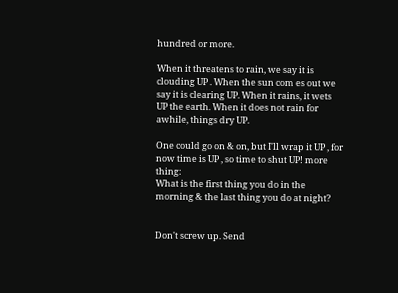hundred or more.

When it threatens to rain, we say it is clouding UP . When the sun com es out we say it is clearing UP. When it rains, it wets UP the earth. When it does not rain for awhile, things dry UP.

One could go on & on, but I'll wrap it UP , for now time is UP , so time to shut UP! more thing:
What is the first thing you do in the morning & the last thing you do at night?


Don't screw up. Send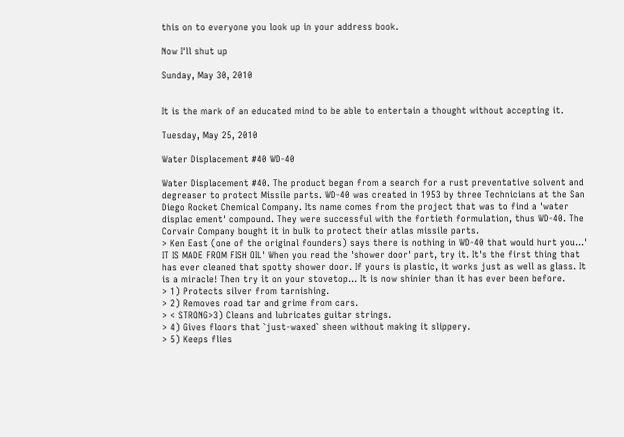this on to everyone you look up in your address book.

Now I'll shut up

Sunday, May 30, 2010


It is the mark of an educated mind to be able to entertain a thought without accepting it.

Tuesday, May 25, 2010

Water Displacement #40 WD-40

Water Displacement #40. The product began from a search for a rust preventative solvent and degreaser to protect Missile parts. WD-40 was created in 1953 by three Technicians at the San Diego Rocket Chemical Company. Its name comes from the project that was to find a 'water displac ement' compound. They were successful with the fortieth formulation, thus WD-40. The Corvair Company bought it in bulk to protect their atlas missile parts.
> Ken East (one of the original founders) says there is nothing in WD-40 that would hurt you...' IT IS MADE FROM FISH OIL' When you read the 'shower door' part, try it. It's the first thing that has ever cleaned that spotty shower door. If yours is plastic, it works just as well as glass. It is a miracle! Then try it on your stovetop... It is now shinier than it has ever been before.
> 1) Protects silver from tarnishing.
> 2) Removes road tar and grime from cars.
> < STRONG>3) Cleans and lubricates guitar strings.
> 4) Gives floors that `just-waxed` sheen without making it slippery.
> 5) Keeps flies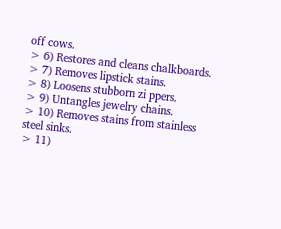off cows.
> 6) Restores and cleans chalkboards.
> 7) Removes lipstick stains.
> 8) Loosens stubborn zi ppers.
> 9) Untangles jewelry chains.
> 10) Removes stains from stainless steel sinks.
> 11)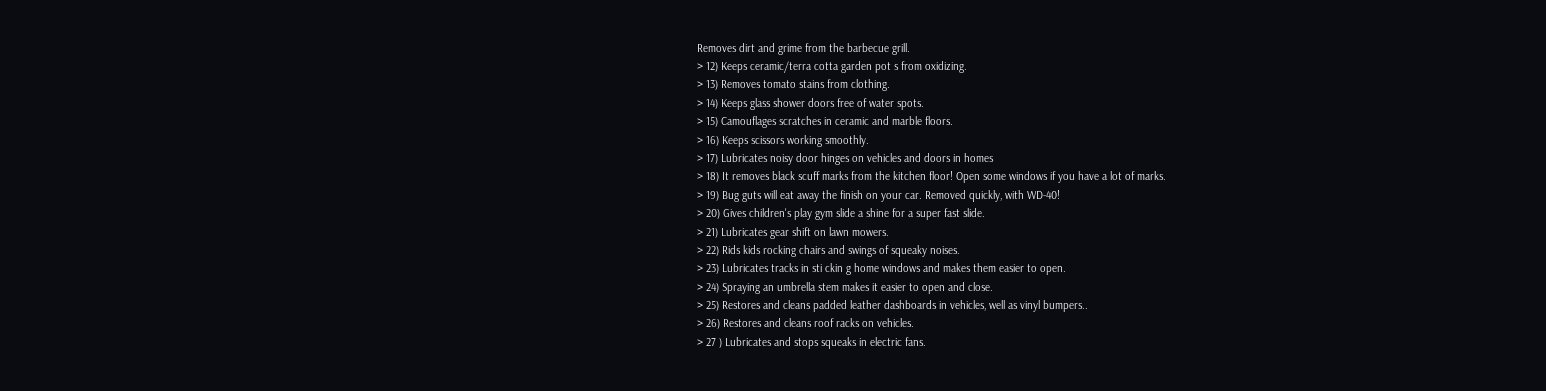Removes dirt and grime from the barbecue grill.
> 12) Keeps ceramic/terra cotta garden pot s from oxidizing.
> 13) Removes tomato stains from clothing.
> 14) Keeps glass shower doors free of water spots.
> 15) Camouflages scratches in ceramic and marble floors.
> 16) Keeps scissors working smoothly.
> 17) Lubricates noisy door hinges on vehicles and doors in homes
> 18) It removes black scuff marks from the kitchen floor! Open some windows if you have a lot of marks.
> 19) Bug guts will eat away the finish on your car. Removed quickly, with WD-40!
> 20) Gives children's play gym slide a shine for a super fast slide.
> 21) Lubricates gear shift on lawn mowers.
> 22) Rids kids rocking chairs and swings of squeaky noises.
> 23) Lubricates tracks in sti ckin g home windows and makes them easier to open.
> 24) Spraying an umbrella stem makes it easier to open and close.
> 25) Restores and cleans padded leather dashboards in vehicles, well as vinyl bumpers..
> 26) Restores and cleans roof racks on vehicles.
> 27 ) Lubricates and stops squeaks in electric fans.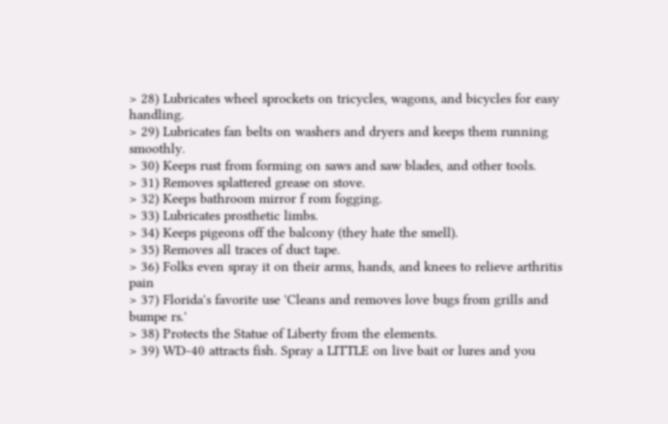> 28) Lubricates wheel sprockets on tricycles, wagons, and bicycles for easy handling.
> 29) Lubricates fan belts on washers and dryers and keeps them running smoothly.
> 30) Keeps rust from forming on saws and saw blades, and other tools.
> 31) Removes splattered grease on stove.
> 32) Keeps bathroom mirror f rom fogging.
> 33) Lubricates prosthetic limbs.
> 34) Keeps pigeons off the balcony (they hate the smell).
> 35) Removes all traces of duct tape.
> 36) Folks even spray it on their arms, hands, and knees to relieve arthritis pain
> 37) Florida's favorite use 'Cleans and removes love bugs from grills and bumpe rs.'
> 38) Protects the Statue of Liberty from the elements.
> 39) WD-40 attracts fish. Spray a LITTLE on live bait or lures and you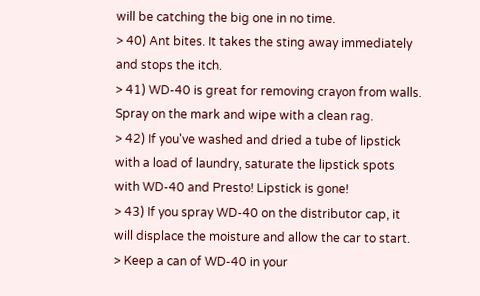will be catching the big one in no time.
> 40) Ant bites. It takes the sting away immediately and stops the itch.
> 41) WD-40 is great for removing crayon from walls. Spray on the mark and wipe with a clean rag.
> 42) If you've washed and dried a tube of lipstick with a load of laundry, saturate the lipstick spots with WD-40 and Presto! Lipstick is gone!
> 43) If you spray WD-40 on the distributor cap, it will displace the moisture and allow the car to start.
> Keep a can of WD-40 in your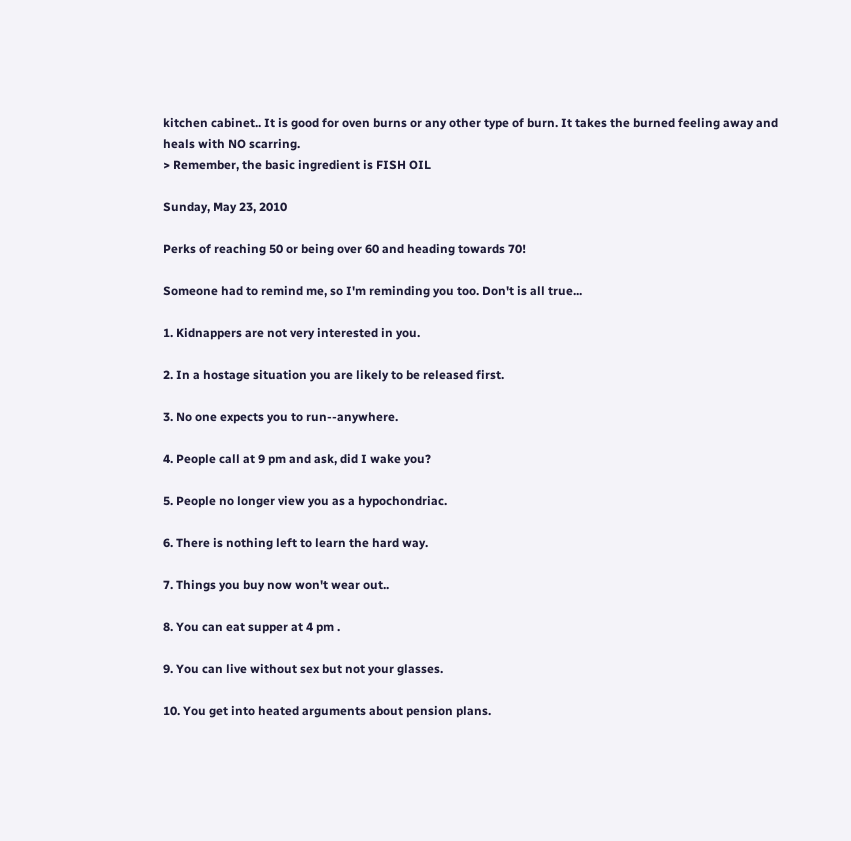kitchen cabinet.. It is good for oven burns or any other type of burn. It takes the burned feeling away and heals with NO scarring.
> Remember, the basic ingredient is FISH OIL

Sunday, May 23, 2010

Perks of reaching 50 or being over 60 and heading towards 70!

Someone had to remind me, so I'm reminding you too. Don't is all true...

1. Kidnappers are not very interested in you.

2. In a hostage situation you are likely to be released first.

3. No one expects you to run--anywhere.

4. People call at 9 pm and ask, did I wake you?

5. People no longer view you as a hypochondriac.

6. There is nothing left to learn the hard way.

7. Things you buy now won't wear out..

8. You can eat supper at 4 pm .

9. You can live without sex but not your glasses.

10. You get into heated arguments about pension plans.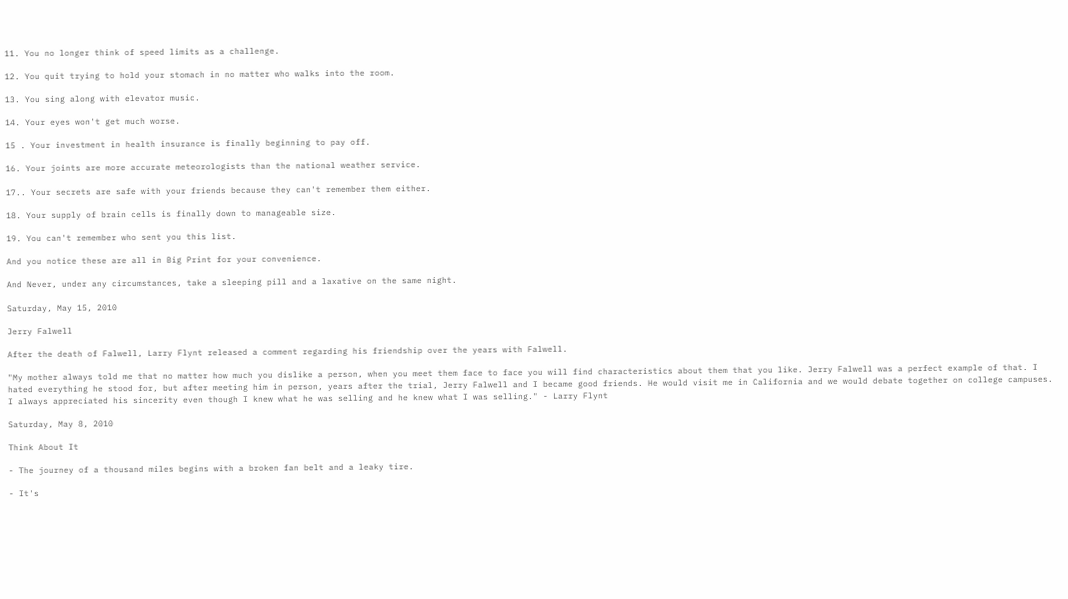11. You no longer think of speed limits as a challenge.

12. You quit trying to hold your stomach in no matter who walks into the room.

13. You sing along with elevator music.

14. Your eyes won't get much worse.

15 . Your investment in health insurance is finally beginning to pay off.

16. Your joints are more accurate meteorologists than the national weather service.

17.. Your secrets are safe with your friends because they can't remember them either.

18. Your supply of brain cells is finally down to manageable size.

19. You can't remember who sent you this list.

And you notice these are all in Big Print for your convenience.

And Never, under any circumstances, take a sleeping pill and a laxative on the same night.

Saturday, May 15, 2010

Jerry Falwell

After the death of Falwell, Larry Flynt released a comment regarding his friendship over the years with Falwell.

"My mother always told me that no matter how much you dislike a person, when you meet them face to face you will find characteristics about them that you like. Jerry Falwell was a perfect example of that. I hated everything he stood for, but after meeting him in person, years after the trial, Jerry Falwell and I became good friends. He would visit me in California and we would debate together on college campuses. I always appreciated his sincerity even though I knew what he was selling and he knew what I was selling." - Larry Flynt

Saturday, May 8, 2010

Think About It

- The journey of a thousand miles begins with a broken fan belt and a leaky tire.

- It's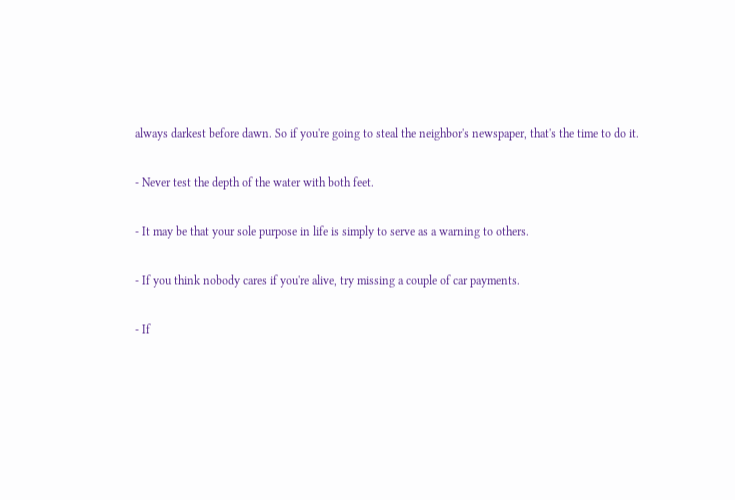always darkest before dawn. So if you're going to steal the neighbor's newspaper, that's the time to do it.

- Never test the depth of the water with both feet.

- It may be that your sole purpose in life is simply to serve as a warning to others.

- If you think nobody cares if you're alive, try missing a couple of car payments.

- If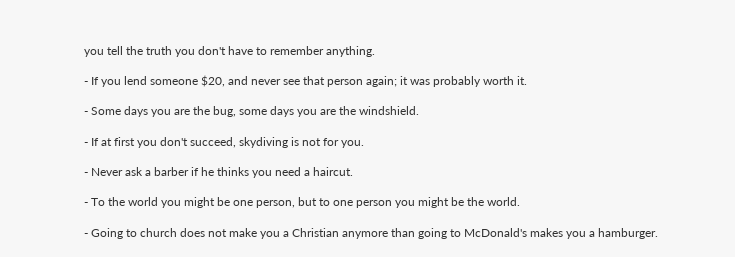you tell the truth you don't have to remember anything.

- If you lend someone $20, and never see that person again; it was probably worth it.

- Some days you are the bug, some days you are the windshield.

- If at first you don't succeed, skydiving is not for you.

- Never ask a barber if he thinks you need a haircut.

- To the world you might be one person, but to one person you might be the world.

- Going to church does not make you a Christian anymore than going to McDonald's makes you a hamburger.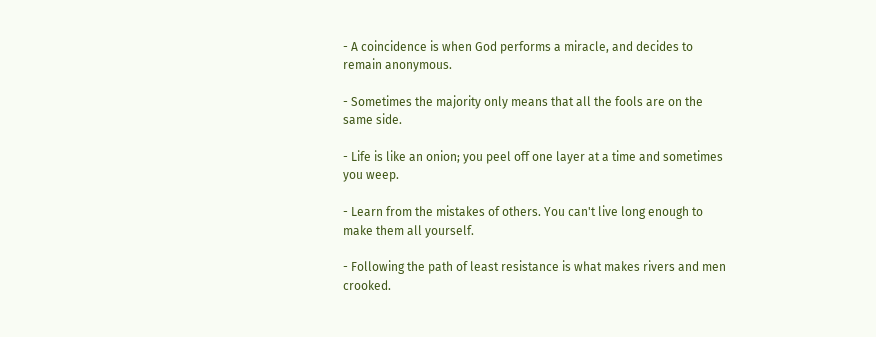- A coincidence is when God performs a miracle, and decides to remain anonymous.

- Sometimes the majority only means that all the fools are on the same side.

- Life is like an onion; you peel off one layer at a time and sometimes you weep.

- Learn from the mistakes of others. You can't live long enough to make them all yourself.

- Following the path of least resistance is what makes rivers and men crooked.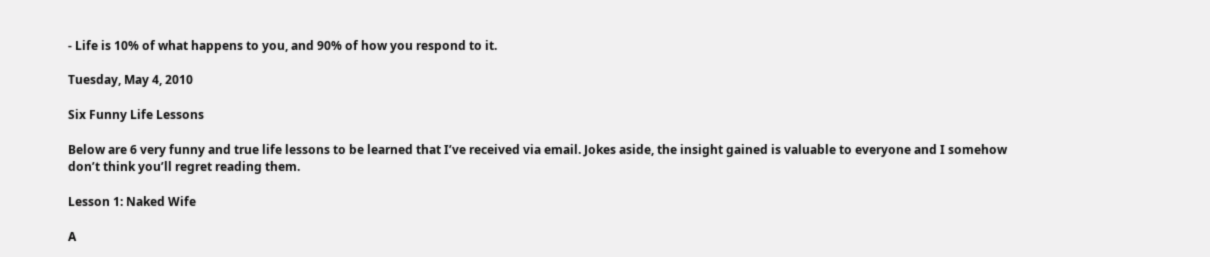- Life is 10% of what happens to you, and 90% of how you respond to it.

Tuesday, May 4, 2010

Six Funny Life Lessons

Below are 6 very funny and true life lessons to be learned that I’ve received via email. Jokes aside, the insight gained is valuable to everyone and I somehow don’t think you’ll regret reading them.

Lesson 1: Naked Wife

A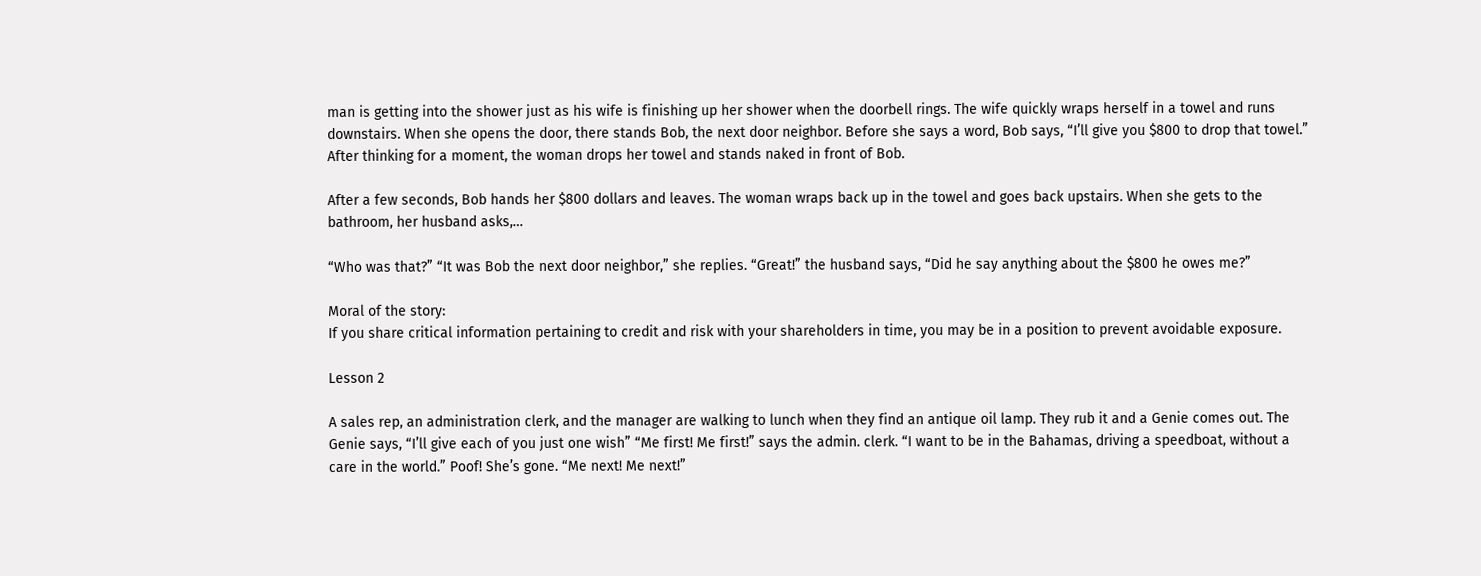man is getting into the shower just as his wife is finishing up her shower when the doorbell rings. The wife quickly wraps herself in a towel and runs downstairs. When she opens the door, there stands Bob, the next door neighbor. Before she says a word, Bob says, “I’ll give you $800 to drop that towel.” After thinking for a moment, the woman drops her towel and stands naked in front of Bob.

After a few seconds, Bob hands her $800 dollars and leaves. The woman wraps back up in the towel and goes back upstairs. When she gets to the bathroom, her husband asks,…

“Who was that?” “It was Bob the next door neighbor,” she replies. “Great!” the husband says, “Did he say anything about the $800 he owes me?”

Moral of the story:
If you share critical information pertaining to credit and risk with your shareholders in time, you may be in a position to prevent avoidable exposure.

Lesson 2

A sales rep, an administration clerk, and the manager are walking to lunch when they find an antique oil lamp. They rub it and a Genie comes out. The Genie says, “I’ll give each of you just one wish” “Me first! Me first!” says the admin. clerk. “I want to be in the Bahamas, driving a speedboat, without a care in the world.” Poof! She’s gone. “Me next! Me next!”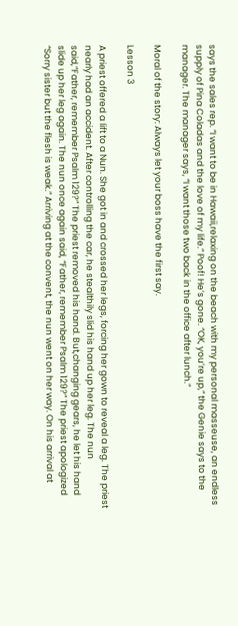says the sales rep. “I want to be in Hawaii,relaxing on the beach with my personal masseuse, an endless supply of Pina Coladas and the love of my life.” Poof! He’s gone. “OK, you’re up,” the Genie says to the manager. The manager says, “I want those two back in the office after lunch.”

Moral of the story: Always let your boss have the first say.

Lesson 3

A priest offered a lift to a Nun. She got in and crossed her legs, forcing her gown to reveal a leg. The priest nearly had an accident. After controlling the car, he stealthily slid his hand up her leg. The nun said,”Father, remember Psalm 129?” The priest removed his hand. But,changing gears, he let his hand slide up her leg again. The nun once again said, “Father, remember Psalm 129?” The priest apologized “Sorry sister but the flesh is weak.” Arriving at the convent, the nun went on her way. On his arrival at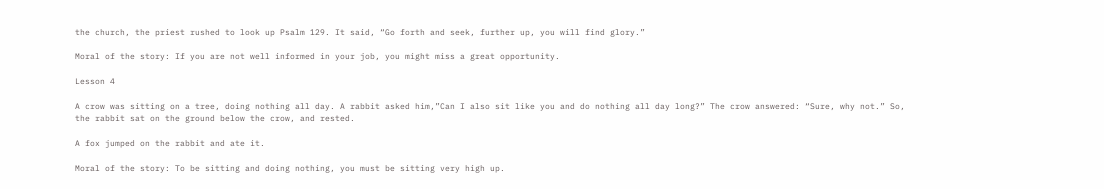the church, the priest rushed to look up Psalm 129. It said, “Go forth and seek, further up, you will find glory.”

Moral of the story: If you are not well informed in your job, you might miss a great opportunity.

Lesson 4

A crow was sitting on a tree, doing nothing all day. A rabbit asked him,”Can I also sit like you and do nothing all day long?” The crow answered: “Sure, why not.” So, the rabbit sat on the ground below the crow, and rested.

A fox jumped on the rabbit and ate it.

Moral of the story: To be sitting and doing nothing, you must be sitting very high up.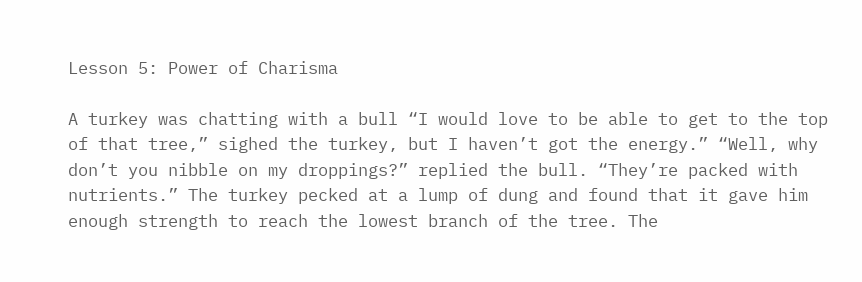Lesson 5: Power of Charisma

A turkey was chatting with a bull “I would love to be able to get to the top of that tree,” sighed the turkey, but I haven’t got the energy.” “Well, why don’t you nibble on my droppings?” replied the bull. “They’re packed with nutrients.” The turkey pecked at a lump of dung and found that it gave him enough strength to reach the lowest branch of the tree. The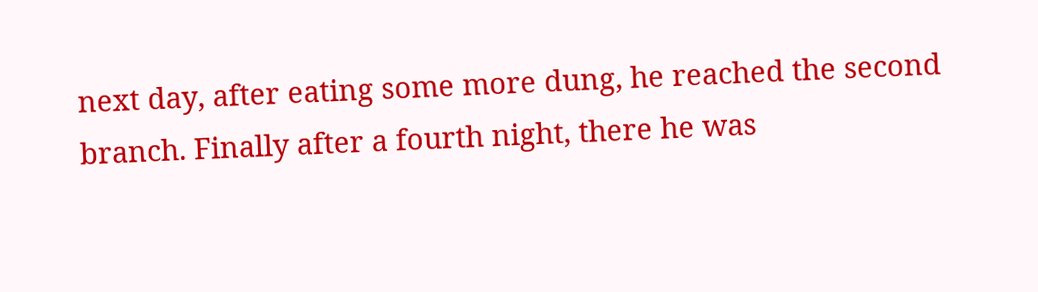next day, after eating some more dung, he reached the second branch. Finally after a fourth night, there he was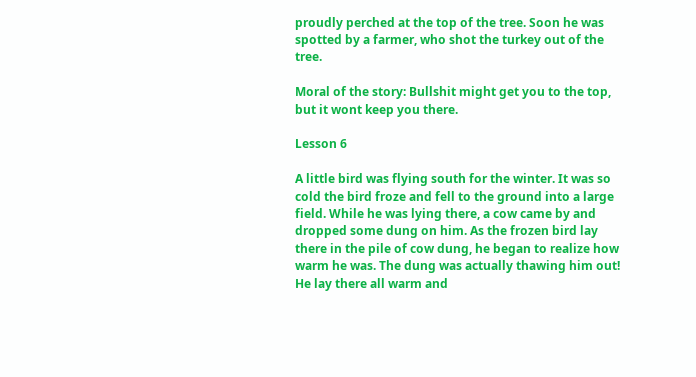proudly perched at the top of the tree. Soon he was spotted by a farmer, who shot the turkey out of the tree.

Moral of the story: Bullshit might get you to the top, but it wont keep you there.

Lesson 6

A little bird was flying south for the winter. It was so cold the bird froze and fell to the ground into a large field. While he was lying there, a cow came by and dropped some dung on him. As the frozen bird lay there in the pile of cow dung, he began to realize how warm he was. The dung was actually thawing him out! He lay there all warm and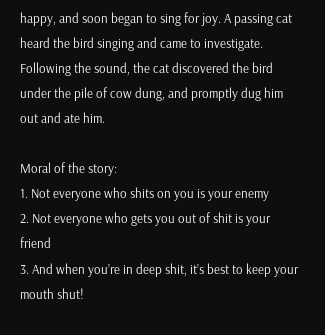happy, and soon began to sing for joy. A passing cat heard the bird singing and came to investigate. Following the sound, the cat discovered the bird under the pile of cow dung, and promptly dug him out and ate him.

Moral of the story:
1. Not everyone who shits on you is your enemy
2. Not everyone who gets you out of shit is your friend
3. And when you’re in deep shit, it’s best to keep your mouth shut!